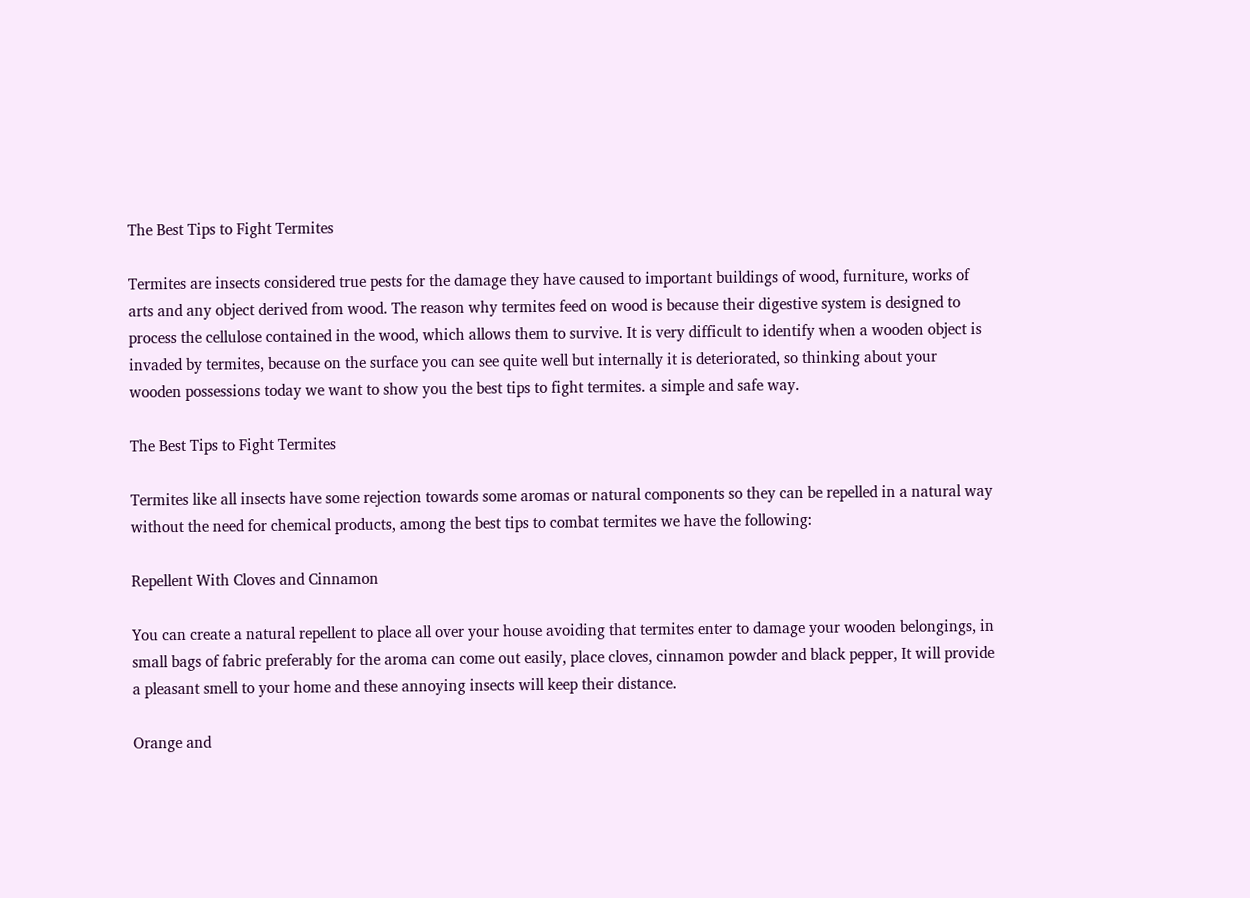The Best Tips to Fight Termites

Termites are insects considered true pests for the damage they have caused to important buildings of wood, furniture, works of arts and any object derived from wood. The reason why termites feed on wood is because their digestive system is designed to process the cellulose contained in the wood, which allows them to survive. It is very difficult to identify when a wooden object is invaded by termites, because on the surface you can see quite well but internally it is deteriorated, so thinking about your wooden possessions today we want to show you the best tips to fight termites. a simple and safe way.

The Best Tips to Fight Termites

Termites like all insects have some rejection towards some aromas or natural components so they can be repelled in a natural way without the need for chemical products, among the best tips to combat termites we have the following:

Repellent With Cloves and Cinnamon

You can create a natural repellent to place all over your house avoiding that termites enter to damage your wooden belongings, in small bags of fabric preferably for the aroma can come out easily, place cloves, cinnamon powder and black pepper, It will provide a pleasant smell to your home and these annoying insects will keep their distance.

Orange and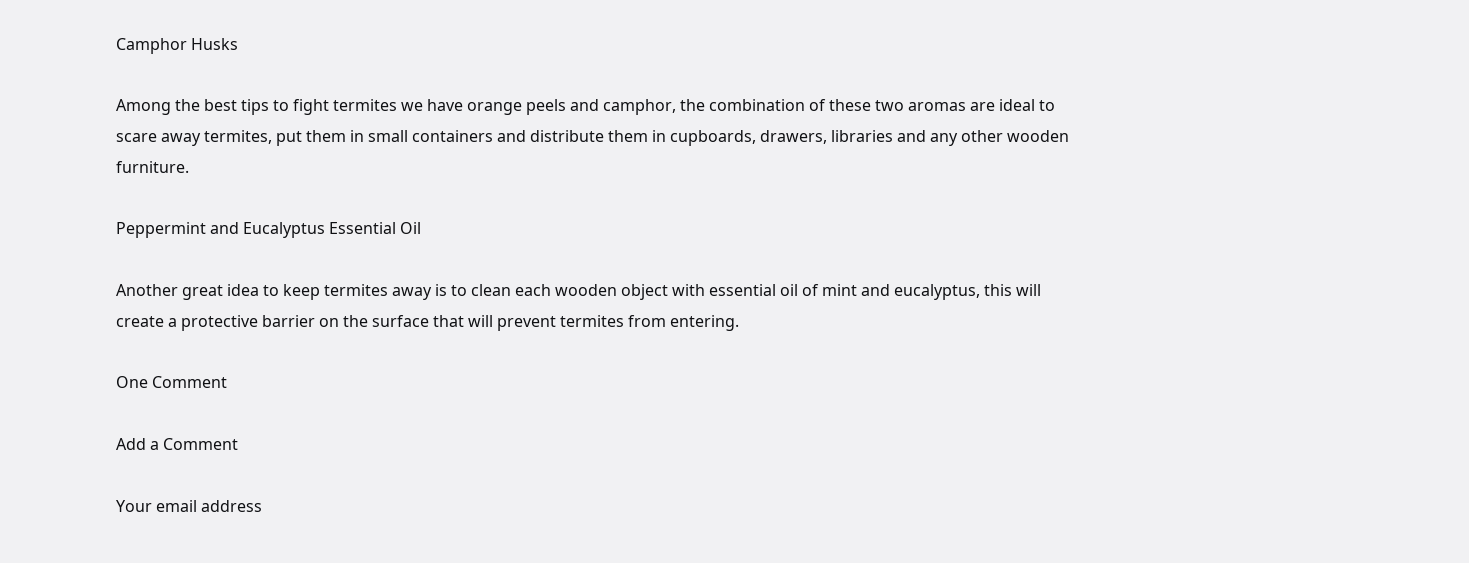Camphor Husks

Among the best tips to fight termites we have orange peels and camphor, the combination of these two aromas are ideal to scare away termites, put them in small containers and distribute them in cupboards, drawers, libraries and any other wooden furniture.

Peppermint and Eucalyptus Essential Oil

Another great idea to keep termites away is to clean each wooden object with essential oil of mint and eucalyptus, this will create a protective barrier on the surface that will prevent termites from entering.

One Comment

Add a Comment

Your email address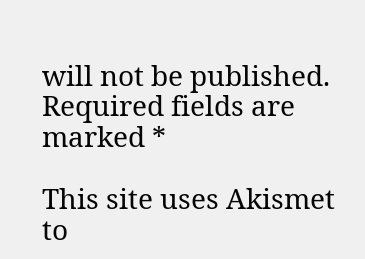will not be published. Required fields are marked *

This site uses Akismet to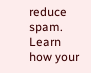reduce spam. Learn how your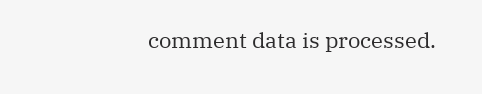comment data is processed.